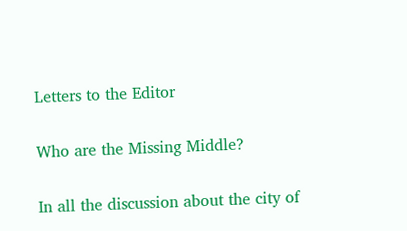Letters to the Editor

Who are the Missing Middle?

In all the discussion about the city of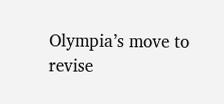Olympia’s move to revise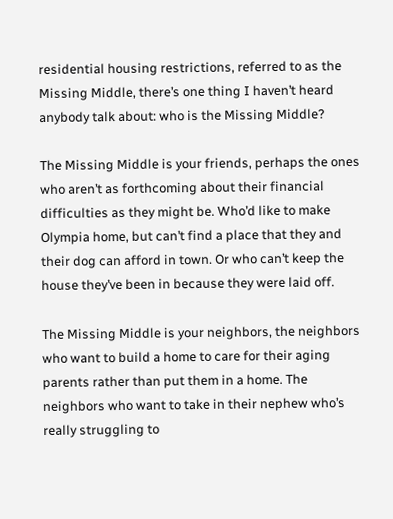residential housing restrictions, referred to as the Missing Middle, there’s one thing I haven’t heard anybody talk about: who is the Missing Middle?

The Missing Middle is your friends, perhaps the ones who aren’t as forthcoming about their financial difficulties as they might be. Who’d like to make Olympia home, but can’t find a place that they and their dog can afford in town. Or who can’t keep the house they’ve been in because they were laid off.

The Missing Middle is your neighbors, the neighbors who want to build a home to care for their aging parents rather than put them in a home. The neighbors who want to take in their nephew who’s really struggling to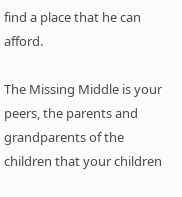find a place that he can afford.

The Missing Middle is your peers, the parents and grandparents of the children that your children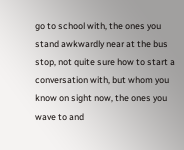go to school with, the ones you stand awkwardly near at the bus stop, not quite sure how to start a conversation with, but whom you know on sight now, the ones you wave to and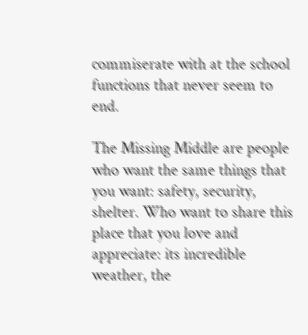commiserate with at the school functions that never seem to end.

The Missing Middle are people who want the same things that you want: safety, security, shelter. Who want to share this place that you love and appreciate: its incredible weather, the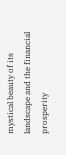mystical beauty of its landscape and the financial prosperity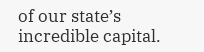of our state’s incredible capital.